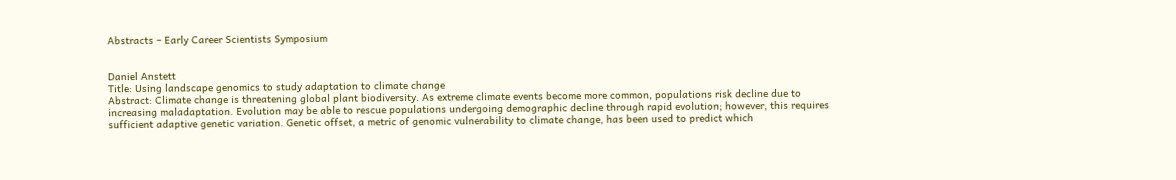Abstracts – Early Career Scientists Symposium


Daniel Anstett
Title: Using landscape genomics to study adaptation to climate change
Abstract: Climate change is threatening global plant biodiversity. As extreme climate events become more common, populations risk decline due to increasing maladaptation. Evolution may be able to rescue populations undergoing demographic decline through rapid evolution; however, this requires sufficient adaptive genetic variation. Genetic offset, a metric of genomic vulnerability to climate change, has been used to predict which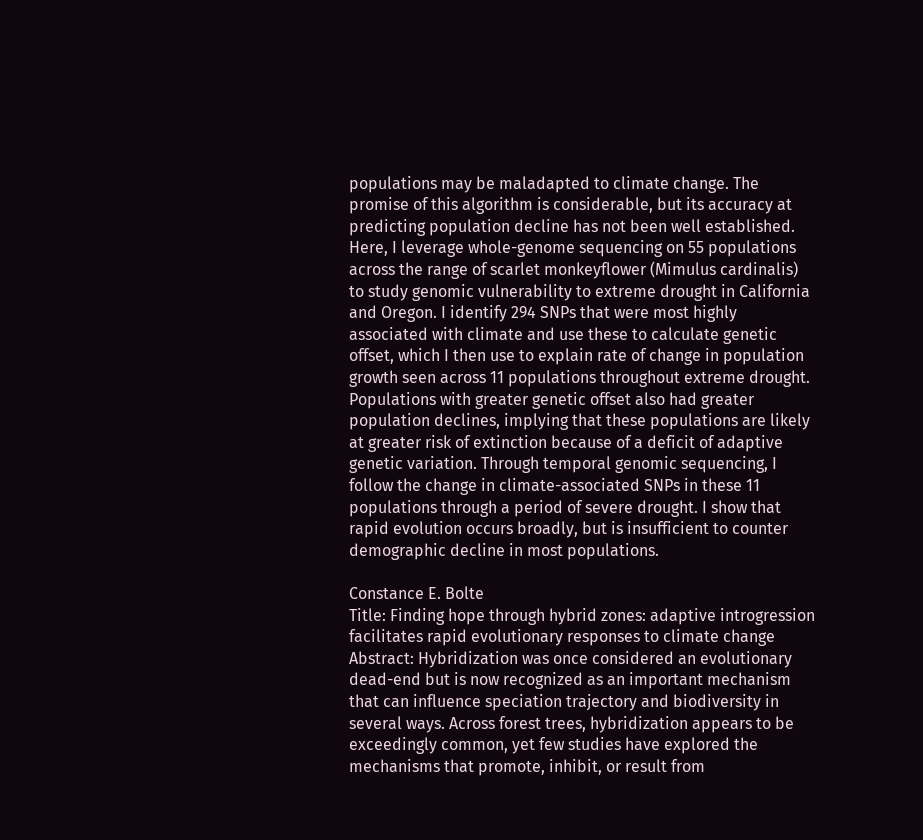populations may be maladapted to climate change. The promise of this algorithm is considerable, but its accuracy at predicting population decline has not been well established. Here, I leverage whole-genome sequencing on 55 populations across the range of scarlet monkeyflower (Mimulus cardinalis) to study genomic vulnerability to extreme drought in California and Oregon. I identify 294 SNPs that were most highly associated with climate and use these to calculate genetic offset, which I then use to explain rate of change in population growth seen across 11 populations throughout extreme drought. Populations with greater genetic offset also had greater population declines, implying that these populations are likely at greater risk of extinction because of a deficit of adaptive genetic variation. Through temporal genomic sequencing, I follow the change in climate-associated SNPs in these 11 populations through a period of severe drought. I show that rapid evolution occurs broadly, but is insufficient to counter demographic decline in most populations.

Constance E. Bolte
Title: Finding hope through hybrid zones: adaptive introgression facilitates rapid evolutionary responses to climate change
Abstract: Hybridization was once considered an evolutionary dead-end but is now recognized as an important mechanism that can influence speciation trajectory and biodiversity in several ways. Across forest trees, hybridization appears to be exceedingly common, yet few studies have explored the mechanisms that promote, inhibit, or result from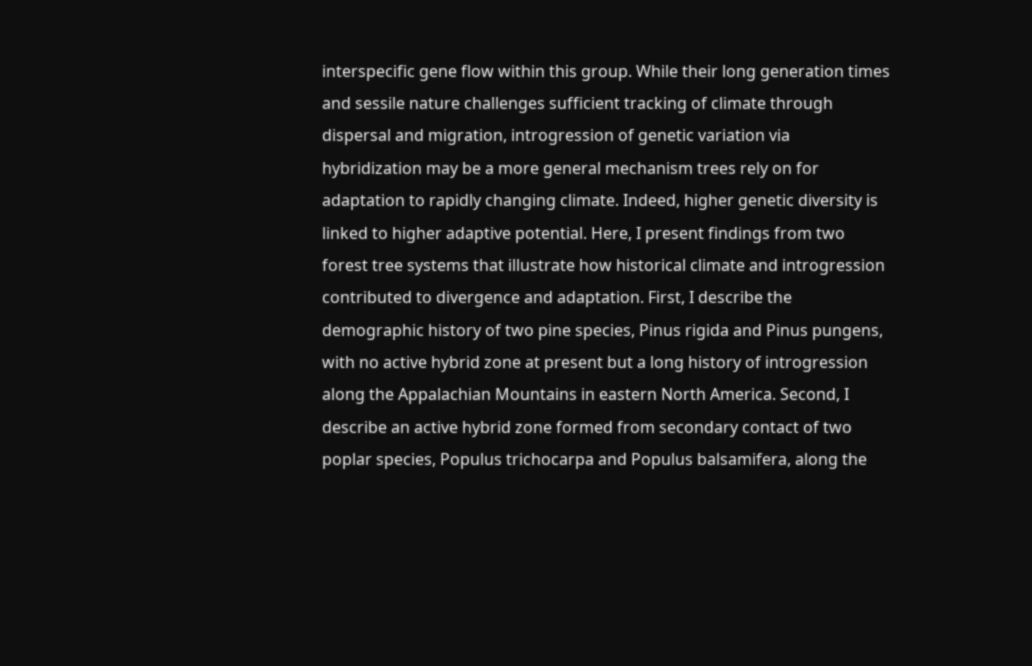interspecific gene flow within this group. While their long generation times and sessile nature challenges sufficient tracking of climate through dispersal and migration, introgression of genetic variation via hybridization may be a more general mechanism trees rely on for adaptation to rapidly changing climate. Indeed, higher genetic diversity is linked to higher adaptive potential. Here, I present findings from two forest tree systems that illustrate how historical climate and introgression contributed to divergence and adaptation. First, I describe the demographic history of two pine species, Pinus rigida and Pinus pungens, with no active hybrid zone at present but a long history of introgression along the Appalachian Mountains in eastern North America. Second, I describe an active hybrid zone formed from secondary contact of two poplar species, Populus trichocarpa and Populus balsamifera, along the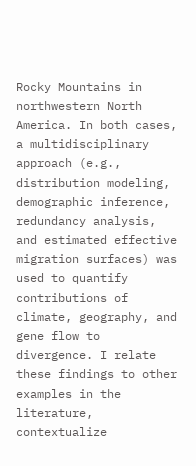Rocky Mountains in northwestern North America. In both cases, a multidisciplinary approach (e.g., distribution modeling, demographic inference, redundancy analysis, and estimated effective migration surfaces) was used to quantify contributions of climate, geography, and gene flow to divergence. I relate these findings to other examples in the literature, contextualize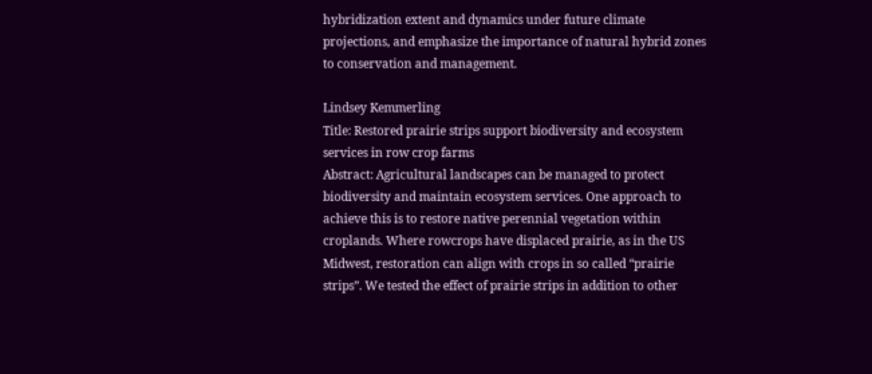hybridization extent and dynamics under future climate projections, and emphasize the importance of natural hybrid zones to conservation and management.

Lindsey Kemmerling
Title: Restored prairie strips support biodiversity and ecosystem services in row crop farms
Abstract: Agricultural landscapes can be managed to protect biodiversity and maintain ecosystem services. One approach to achieve this is to restore native perennial vegetation within croplands. Where rowcrops have displaced prairie, as in the US Midwest, restoration can align with crops in so called “prairie strips”. We tested the effect of prairie strips in addition to other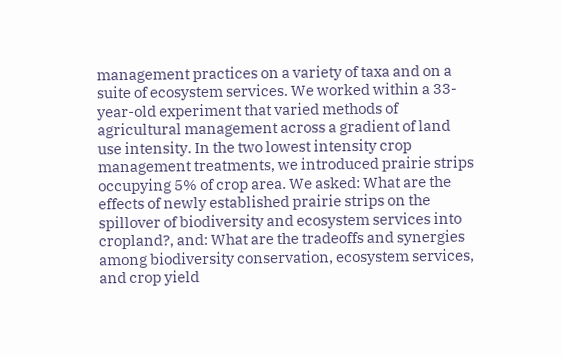management practices on a variety of taxa and on a suite of ecosystem services. We worked within a 33-year-old experiment that varied methods of agricultural management across a gradient of land use intensity. In the two lowest intensity crop management treatments, we introduced prairie strips occupying 5% of crop area. We asked: What are the effects of newly established prairie strips on the spillover of biodiversity and ecosystem services into cropland?, and: What are the tradeoffs and synergies among biodiversity conservation, ecosystem services, and crop yield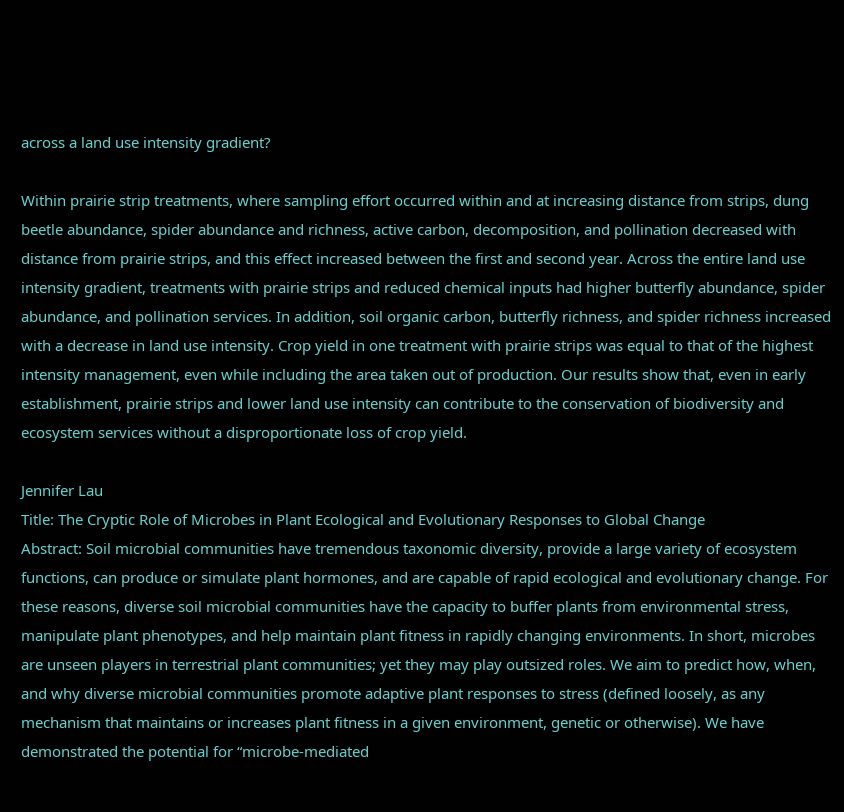across a land use intensity gradient?

Within prairie strip treatments, where sampling effort occurred within and at increasing distance from strips, dung beetle abundance, spider abundance and richness, active carbon, decomposition, and pollination decreased with distance from prairie strips, and this effect increased between the first and second year. Across the entire land use intensity gradient, treatments with prairie strips and reduced chemical inputs had higher butterfly abundance, spider abundance, and pollination services. In addition, soil organic carbon, butterfly richness, and spider richness increased with a decrease in land use intensity. Crop yield in one treatment with prairie strips was equal to that of the highest intensity management, even while including the area taken out of production. Our results show that, even in early establishment, prairie strips and lower land use intensity can contribute to the conservation of biodiversity and ecosystem services without a disproportionate loss of crop yield.

Jennifer Lau
Title: The Cryptic Role of Microbes in Plant Ecological and Evolutionary Responses to Global Change
Abstract: Soil microbial communities have tremendous taxonomic diversity, provide a large variety of ecosystem functions, can produce or simulate plant hormones, and are capable of rapid ecological and evolutionary change. For these reasons, diverse soil microbial communities have the capacity to buffer plants from environmental stress, manipulate plant phenotypes, and help maintain plant fitness in rapidly changing environments. In short, microbes are unseen players in terrestrial plant communities; yet they may play outsized roles. We aim to predict how, when, and why diverse microbial communities promote adaptive plant responses to stress (defined loosely, as any mechanism that maintains or increases plant fitness in a given environment, genetic or otherwise). We have demonstrated the potential for “microbe-mediated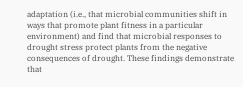adaptation (i.e., that microbial communities shift in ways that promote plant fitness in a particular environment) and find that microbial responses to drought stress protect plants from the negative consequences of drought. These findings demonstrate that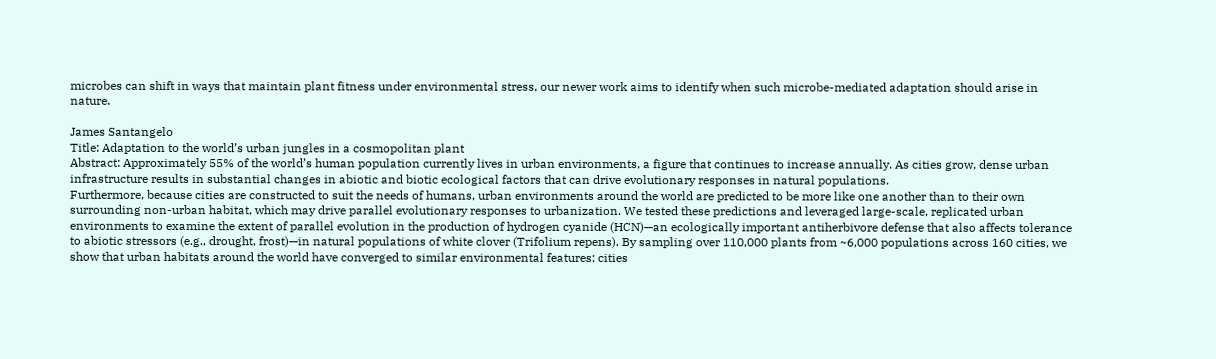microbes can shift in ways that maintain plant fitness under environmental stress, our newer work aims to identify when such microbe-mediated adaptation should arise in nature.

James Santangelo
Title: Adaptation to the world’s urban jungles in a cosmopolitan plant
Abstract: Approximately 55% of the world’s human population currently lives in urban environments, a figure that continues to increase annually. As cities grow, dense urban infrastructure results in substantial changes in abiotic and biotic ecological factors that can drive evolutionary responses in natural populations.
Furthermore, because cities are constructed to suit the needs of humans, urban environments around the world are predicted to be more like one another than to their own surrounding non-urban habitat, which may drive parallel evolutionary responses to urbanization. We tested these predictions and leveraged large-scale, replicated urban environments to examine the extent of parallel evolution in the production of hydrogen cyanide (HCN)—an ecologically important antiherbivore defense that also affects tolerance to abiotic stressors (e.g., drought, frost)—in natural populations of white clover (Trifolium repens). By sampling over 110,000 plants from ~6,000 populations across 160 cities, we show that urban habitats around the world have converged to similar environmental features: cities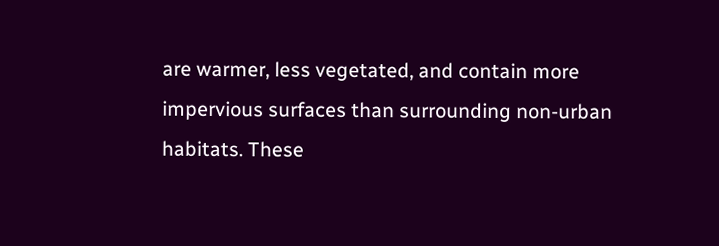are warmer, less vegetated, and contain more impervious surfaces than surrounding non-urban habitats. These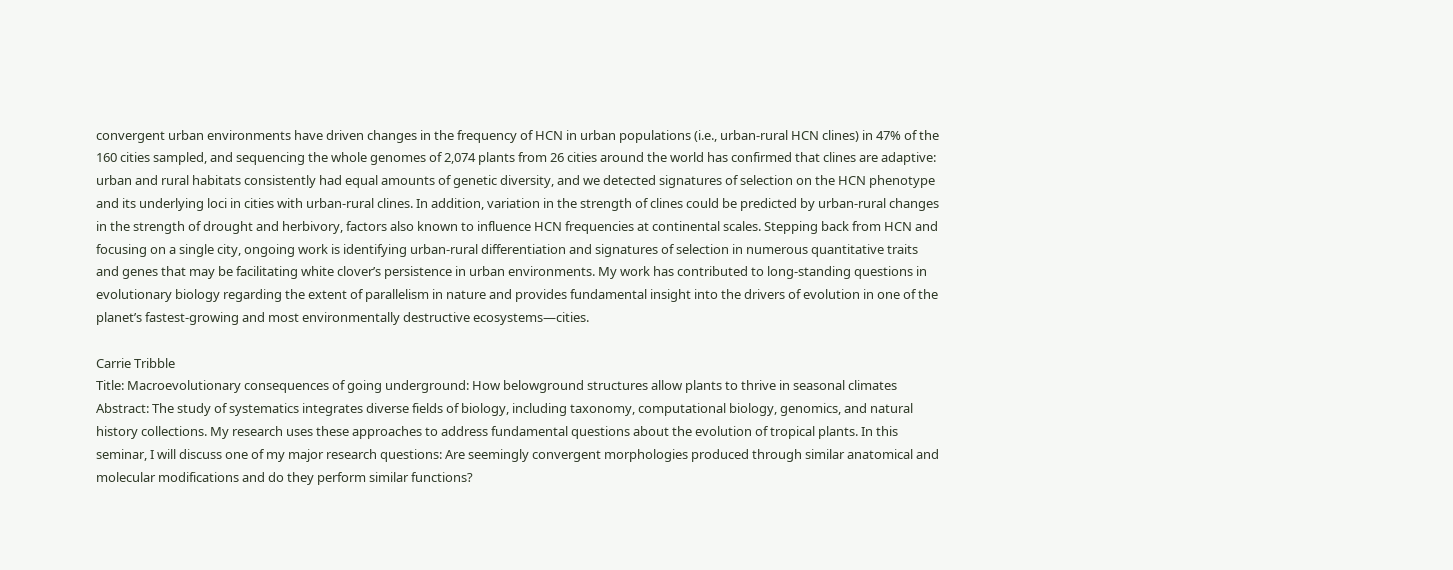convergent urban environments have driven changes in the frequency of HCN in urban populations (i.e., urban-rural HCN clines) in 47% of the 160 cities sampled, and sequencing the whole genomes of 2,074 plants from 26 cities around the world has confirmed that clines are adaptive: urban and rural habitats consistently had equal amounts of genetic diversity, and we detected signatures of selection on the HCN phenotype and its underlying loci in cities with urban-rural clines. In addition, variation in the strength of clines could be predicted by urban-rural changes in the strength of drought and herbivory, factors also known to influence HCN frequencies at continental scales. Stepping back from HCN and focusing on a single city, ongoing work is identifying urban-rural differentiation and signatures of selection in numerous quantitative traits and genes that may be facilitating white clover’s persistence in urban environments. My work has contributed to long-standing questions in evolutionary biology regarding the extent of parallelism in nature and provides fundamental insight into the drivers of evolution in one of the planet’s fastest-growing and most environmentally destructive ecosystems—cities.

Carrie Tribble
Title: Macroevolutionary consequences of going underground: How belowground structures allow plants to thrive in seasonal climates
Abstract: The study of systematics integrates diverse fields of biology, including taxonomy, computational biology, genomics, and natural history collections. My research uses these approaches to address fundamental questions about the evolution of tropical plants. In this seminar, I will discuss one of my major research questions: Are seemingly convergent morphologies produced through similar anatomical and molecular modifications and do they perform similar functions?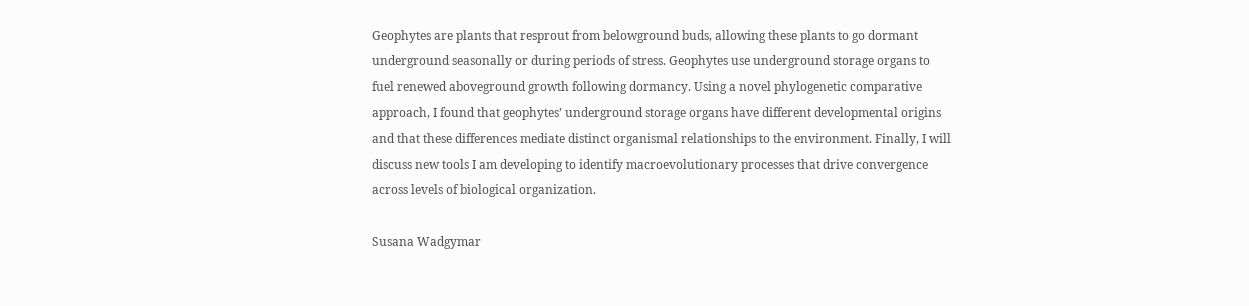Geophytes are plants that resprout from belowground buds, allowing these plants to go dormant underground seasonally or during periods of stress. Geophytes use underground storage organs to fuel renewed aboveground growth following dormancy. Using a novel phylogenetic comparative approach, I found that geophytes’ underground storage organs have different developmental origins and that these differences mediate distinct organismal relationships to the environment. Finally, I will discuss new tools I am developing to identify macroevolutionary processes that drive convergence across levels of biological organization.

Susana Wadgymar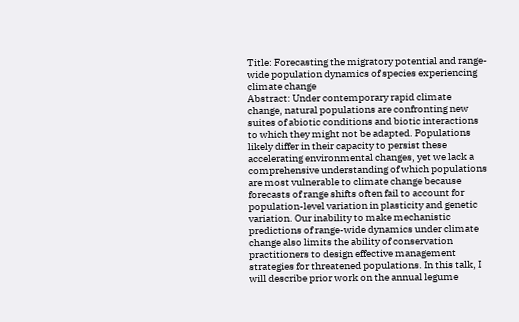Title: Forecasting the migratory potential and range-wide population dynamics of species experiencing climate change
Abstract: Under contemporary rapid climate change, natural populations are confronting new suites of abiotic conditions and biotic interactions to which they might not be adapted. Populations likely differ in their capacity to persist these accelerating environmental changes, yet we lack a comprehensive understanding of which populations are most vulnerable to climate change because forecasts of range shifts often fail to account for population-level variation in plasticity and genetic variation. Our inability to make mechanistic predictions of range-wide dynamics under climate change also limits the ability of conservation practitioners to design effective management strategies for threatened populations. In this talk, I will describe prior work on the annual legume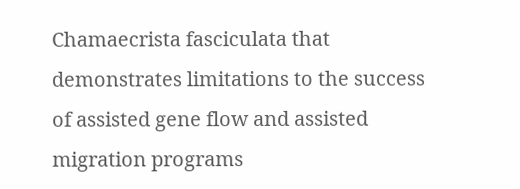Chamaecrista fasciculata that demonstrates limitations to the success of assisted gene flow and assisted migration programs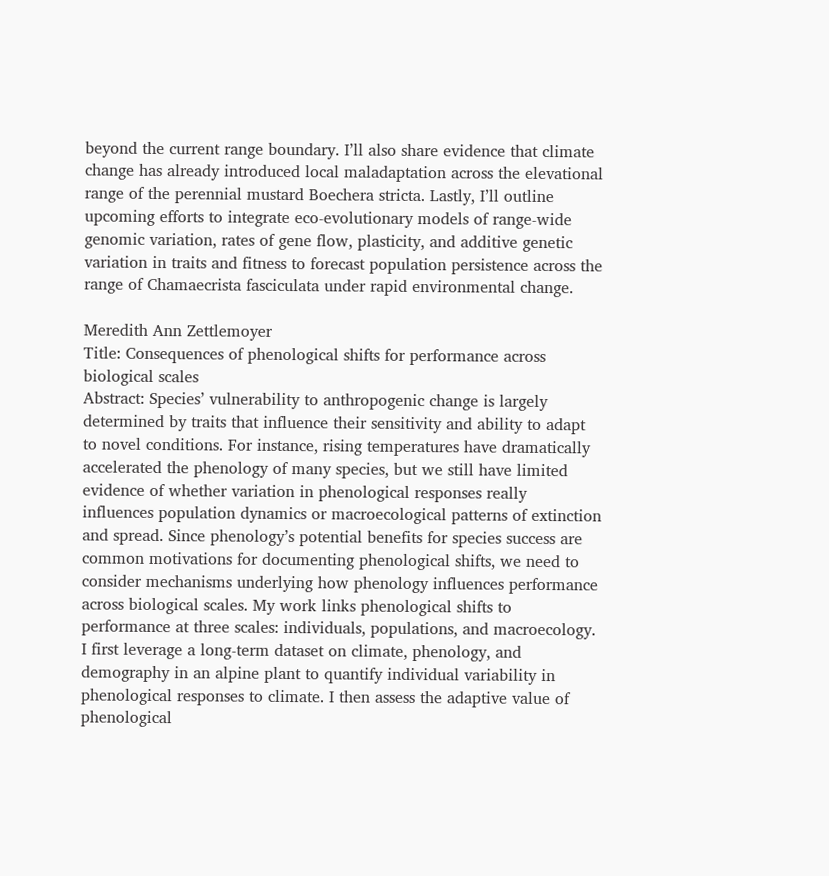beyond the current range boundary. I’ll also share evidence that climate change has already introduced local maladaptation across the elevational range of the perennial mustard Boechera stricta. Lastly, I’ll outline upcoming efforts to integrate eco-evolutionary models of range-wide genomic variation, rates of gene flow, plasticity, and additive genetic variation in traits and fitness to forecast population persistence across the range of Chamaecrista fasciculata under rapid environmental change.

Meredith Ann Zettlemoyer
Title: Consequences of phenological shifts for performance across biological scales
Abstract: Species’ vulnerability to anthropogenic change is largely determined by traits that influence their sensitivity and ability to adapt to novel conditions. For instance, rising temperatures have dramatically accelerated the phenology of many species, but we still have limited evidence of whether variation in phenological responses really influences population dynamics or macroecological patterns of extinction and spread. Since phenology’s potential benefits for species success are common motivations for documenting phenological shifts, we need to consider mechanisms underlying how phenology influences performance across biological scales. My work links phenological shifts to performance at three scales: individuals, populations, and macroecology. I first leverage a long-term dataset on climate, phenology, and demography in an alpine plant to quantify individual variability in phenological responses to climate. I then assess the adaptive value of phenological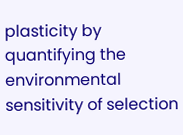plasticity by quantifying the environmental sensitivity of selection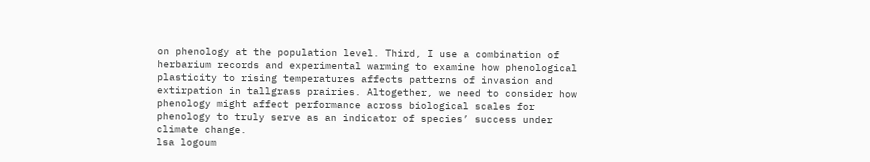on phenology at the population level. Third, I use a combination of herbarium records and experimental warming to examine how phenological plasticity to rising temperatures affects patterns of invasion and extirpation in tallgrass prairies. Altogether, we need to consider how phenology might affect performance across biological scales for phenology to truly serve as an indicator of species’ success under climate change.
lsa logoum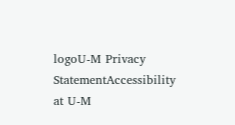logoU-M Privacy StatementAccessibility at U-M